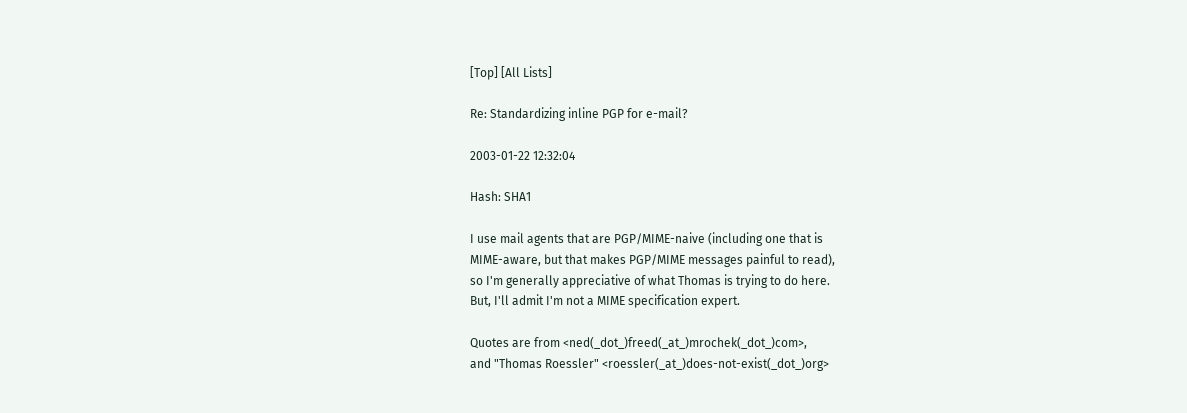[Top] [All Lists]

Re: Standardizing inline PGP for e-mail?

2003-01-22 12:32:04

Hash: SHA1

I use mail agents that are PGP/MIME-naive (including one that is
MIME-aware, but that makes PGP/MIME messages painful to read),
so I'm generally appreciative of what Thomas is trying to do here.
But, I'll admit I'm not a MIME specification expert.

Quotes are from <ned(_dot_)freed(_at_)mrochek(_dot_)com>,
and "Thomas Roessler" <roessler(_at_)does-not-exist(_dot_)org>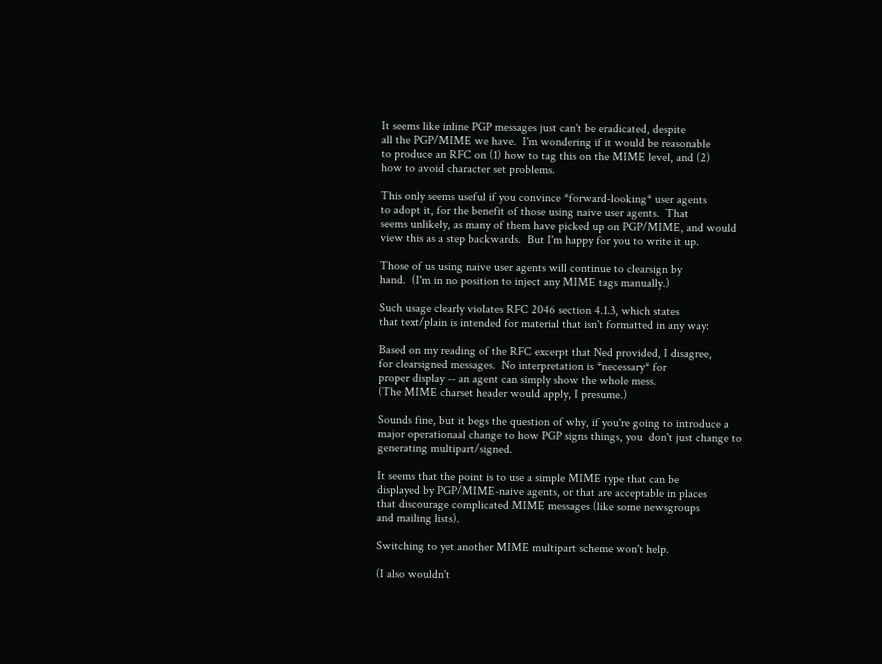It seems like inline PGP messages just can't be eradicated, despite
all the PGP/MIME we have.  I'm wondering if it would be reasonable
to produce an RFC on (1) how to tag this on the MIME level, and (2)
how to avoid character set problems.

This only seems useful if you convince *forward-looking* user agents
to adopt it, for the benefit of those using naive user agents.  That
seems unlikely, as many of them have picked up on PGP/MIME, and would
view this as a step backwards.  But I'm happy for you to write it up.

Those of us using naive user agents will continue to clearsign by
hand.  (I'm in no position to inject any MIME tags manually.)

Such usage clearly violates RFC 2046 section 4.1.3, which states
that text/plain is intended for material that isn't formatted in any way:

Based on my reading of the RFC excerpt that Ned provided, I disagree,
for clearsigned messages.  No interpretation is *necessary* for
proper display -- an agent can simply show the whole mess.
(The MIME charset header would apply, I presume.)

Sounds fine, but it begs the question of why, if you're going to introduce a
major operationaal change to how PGP signs things, you  don't just change to
generating multipart/signed.

It seems that the point is to use a simple MIME type that can be
displayed by PGP/MIME-naive agents, or that are acceptable in places
that discourage complicated MIME messages (like some newsgroups
and mailing lists).

Switching to yet another MIME multipart scheme won't help.

(I also wouldn't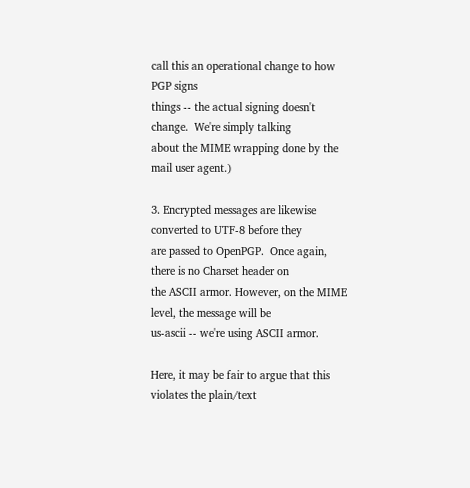call this an operational change to how PGP signs
things -- the actual signing doesn't change.  We're simply talking
about the MIME wrapping done by the mail user agent.)

3. Encrypted messages are likewise converted to UTF-8 before they
are passed to OpenPGP.  Once again, there is no Charset header on
the ASCII armor. However, on the MIME level, the message will be
us-ascii -- we're using ASCII armor.

Here, it may be fair to argue that this violates the plain/text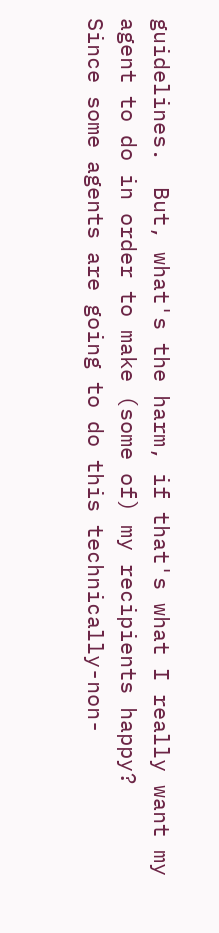guidelines.  But, what's the harm, if that's what I really want my
agent to do in order to make (some of) my recipients happy?
Since some agents are going to do this technically-non-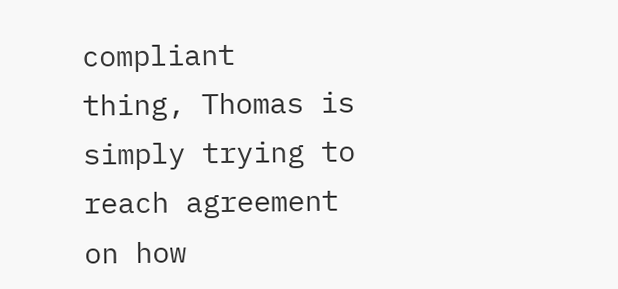compliant
thing, Thomas is simply trying to reach agreement on how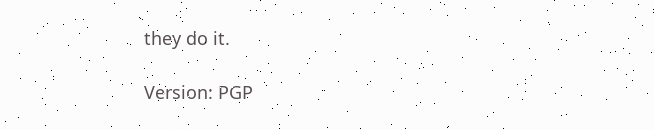they do it.

Version: PGP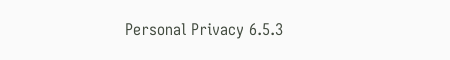Personal Privacy 6.5.3